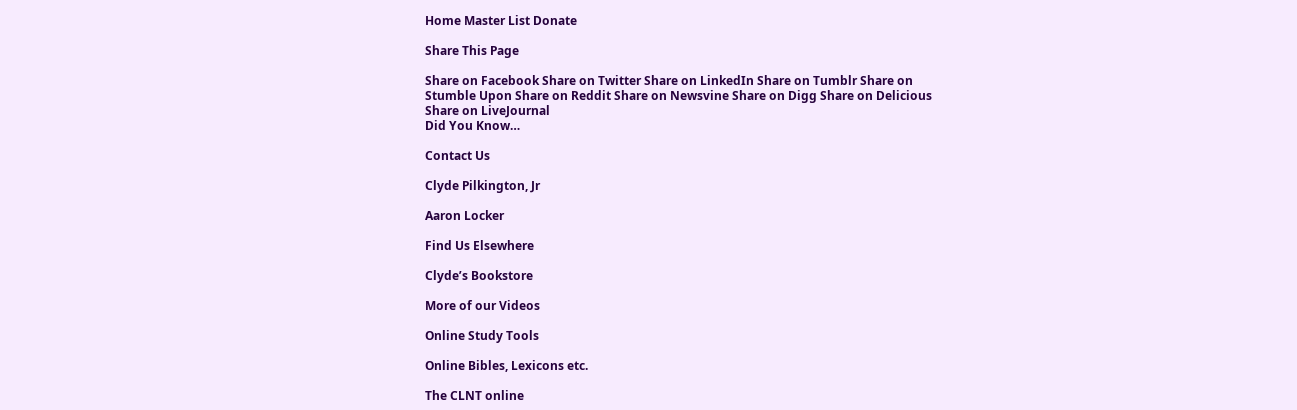Home Master List Donate

Share This Page

Share on Facebook Share on Twitter Share on LinkedIn Share on Tumblr Share on Stumble Upon Share on Reddit Share on Newsvine Share on Digg Share on Delicious Share on LiveJournal
Did You Know…

Contact Us

Clyde Pilkington, Jr

Aaron Locker

Find Us Elsewhere

Clyde’s Bookstore

More of our Videos

Online Study Tools

Online Bibles, Lexicons etc.

The CLNT online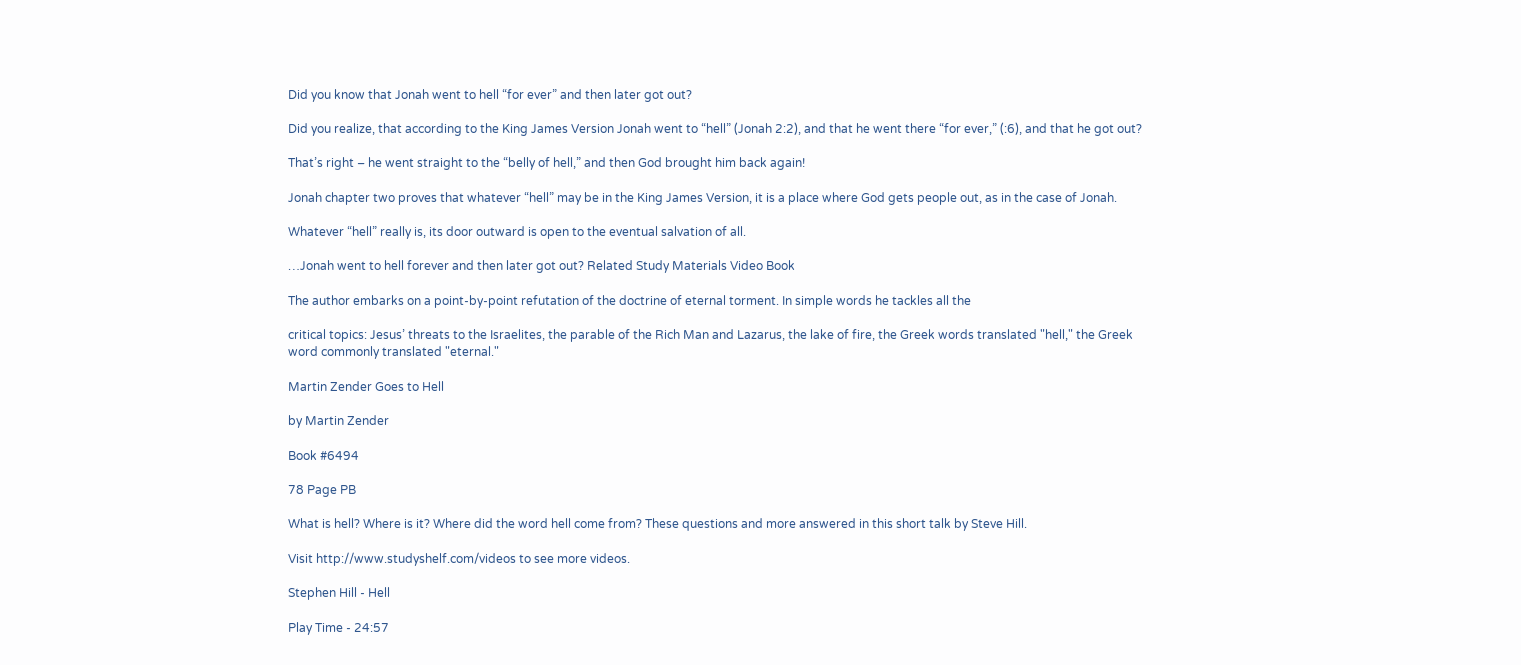Did you know that Jonah went to hell “for ever” and then later got out?

Did you realize, that according to the King James Version Jonah went to “hell” (Jonah 2:2), and that he went there “for ever,” (:6), and that he got out?

That’s right – he went straight to the “belly of hell,” and then God brought him back again!

Jonah chapter two proves that whatever “hell” may be in the King James Version, it is a place where God gets people out, as in the case of Jonah.

Whatever “hell” really is, its door outward is open to the eventual salvation of all.

…Jonah went to hell forever and then later got out? Related Study Materials Video Book

The author embarks on a point-by-point refutation of the doctrine of eternal torment. In simple words he tackles all the

critical topics: Jesus’ threats to the Israelites, the parable of the Rich Man and Lazarus, the lake of fire, the Greek words translated "hell," the Greek word commonly translated "eternal."

Martin Zender Goes to Hell

by Martin Zender

Book #6494

78 Page PB

What is hell? Where is it? Where did the word hell come from? These questions and more answered in this short talk by Steve Hill.

Visit http://www.studyshelf.com/videos to see more videos.

Stephen Hill - Hell

Play Time - 24:57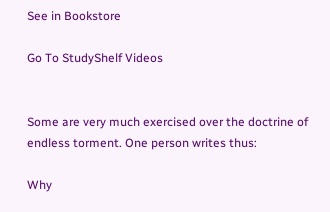See in Bookstore

Go To StudyShelf Videos


Some are very much exercised over the doctrine of endless torment. One person writes thus:

Why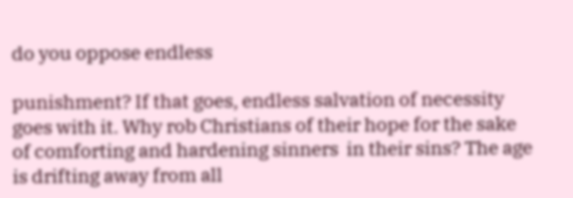do you oppose endless

punishment? If that goes, endless salvation of necessity goes with it. Why rob Christians of their hope for the sake of comforting and hardening sinners  in their sins? The age is drifting away from all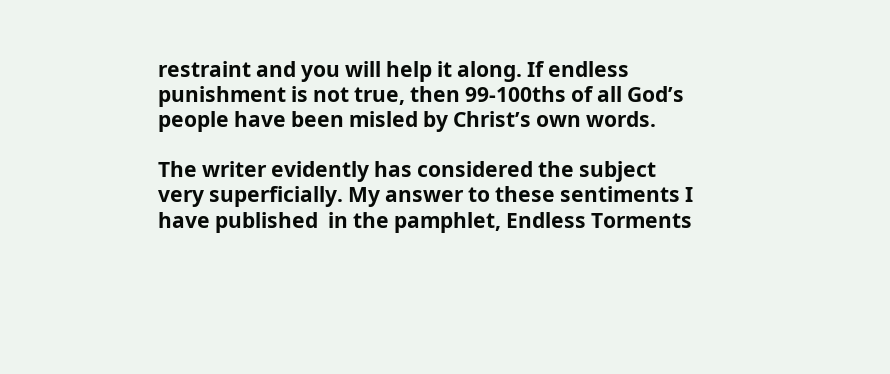restraint and you will help it along. If endless punishment is not true, then 99-100ths of all God’s people have been misled by Christ’s own words.

The writer evidently has considered the subject very superficially. My answer to these sentiments I have published  in the pamphlet, Endless Torments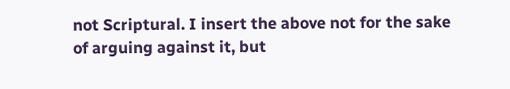not Scriptural. I insert the above not for the sake of arguing against it, but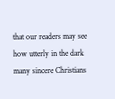that our readers may see how utterly in the dark many sincere Christians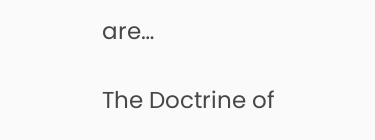are…

The Doctrine of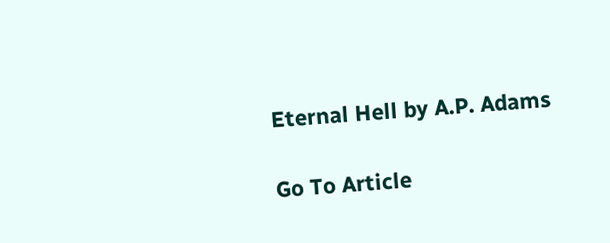Eternal Hell by A.P. Adams

Go To Article